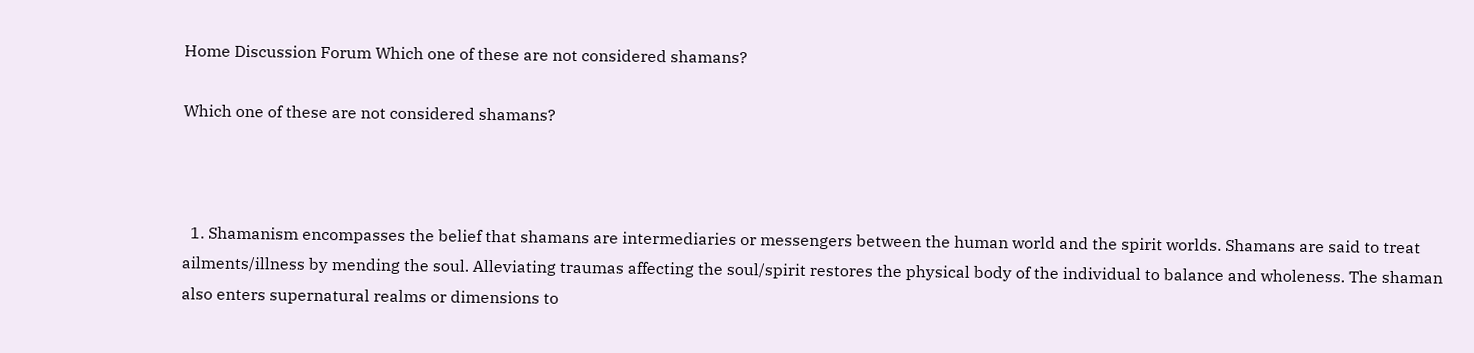Home Discussion Forum Which one of these are not considered shamans?

Which one of these are not considered shamans?



  1. Shamanism encompasses the belief that shamans are intermediaries or messengers between the human world and the spirit worlds. Shamans are said to treat ailments/illness by mending the soul. Alleviating traumas affecting the soul/spirit restores the physical body of the individual to balance and wholeness. The shaman also enters supernatural realms or dimensions to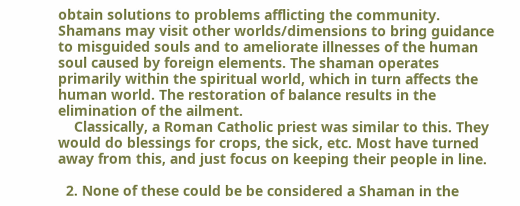obtain solutions to problems afflicting the community. Shamans may visit other worlds/dimensions to bring guidance to misguided souls and to ameliorate illnesses of the human soul caused by foreign elements. The shaman operates primarily within the spiritual world, which in turn affects the human world. The restoration of balance results in the elimination of the ailment.
    Classically, a Roman Catholic priest was similar to this. They would do blessings for crops, the sick, etc. Most have turned away from this, and just focus on keeping their people in line.

  2. None of these could be be considered a Shaman in the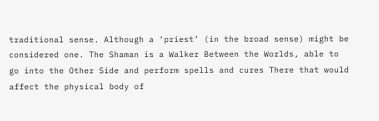traditional sense. Although a ‘priest’ (in the broad sense) might be considered one. The Shaman is a Walker Between the Worlds, able to go into the Other Side and perform spells and cures There that would affect the physical body of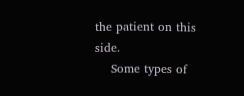the patient on this side.
    Some types of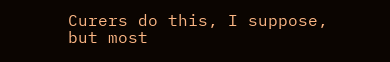Curers do this, I suppose, but most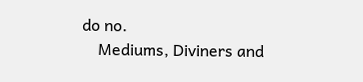do no.
    Mediums, Diviners and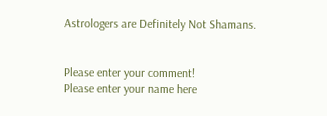Astrologers are Definitely Not Shamans.


Please enter your comment!
Please enter your name here